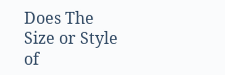Does The Size or Style of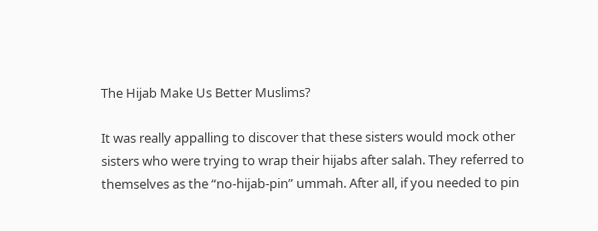The Hijab Make Us Better Muslims?

It was really appalling to discover that these sisters would mock other sisters who were trying to wrap their hijabs after salah. They referred to themselves as the “no-hijab-pin” ummah. After all, if you needed to pin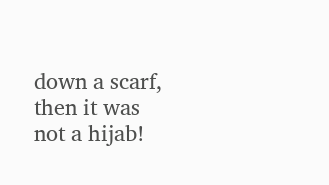down a scarf, then it was not a hijab!